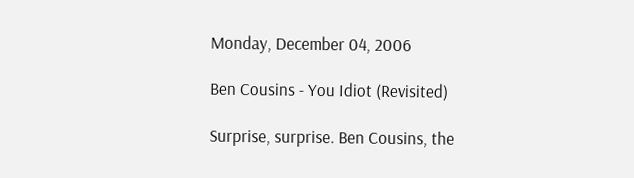Monday, December 04, 2006

Ben Cousins - You Idiot (Revisited)

Surprise, surprise. Ben Cousins, the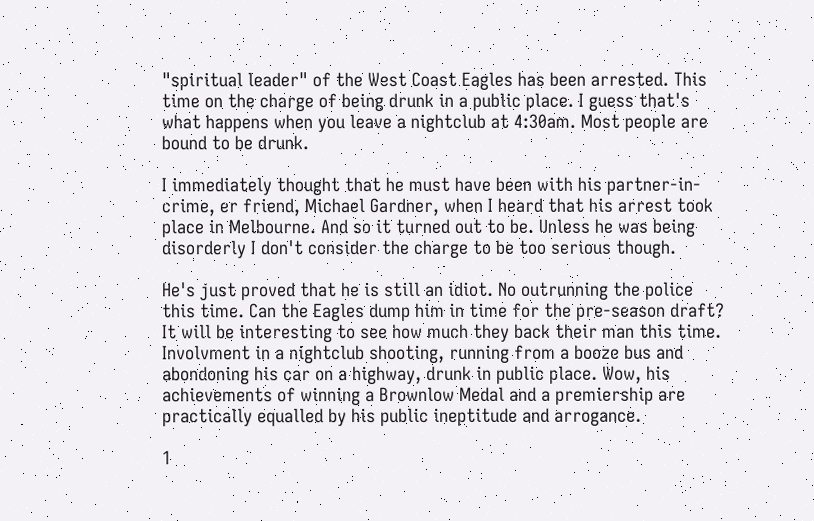"spiritual leader" of the West Coast Eagles has been arrested. This time on the charge of being drunk in a public place. I guess that's what happens when you leave a nightclub at 4:30am. Most people are bound to be drunk.

I immediately thought that he must have been with his partner-in-crime, er friend, Michael Gardner, when I heard that his arrest took place in Melbourne. And so it turned out to be. Unless he was being disorderly I don't consider the charge to be too serious though.

He's just proved that he is still an idiot. No outrunning the police this time. Can the Eagles dump him in time for the pre-season draft? It will be interesting to see how much they back their man this time. Involvment in a nightclub shooting, running from a booze bus and abondoning his car on a highway, drunk in public place. Wow, his achievements of winning a Brownlow Medal and a premiership are practically equalled by his public ineptitude and arrogance.

1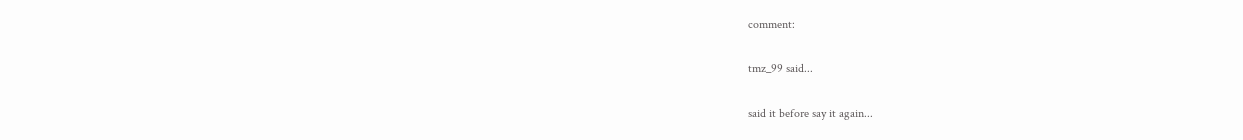comment:

tmz_99 said...

said it before say it again...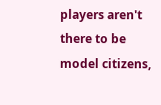players aren't there to be model citizens,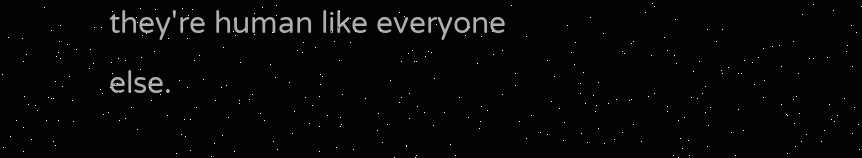they're human like everyone else.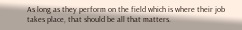As long as they perform on the field which is where their job takes place, that should be all that matters.